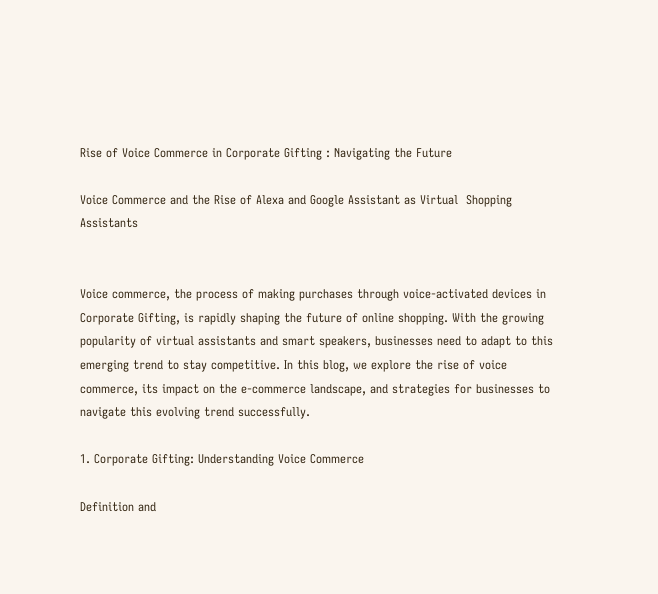Rise of Voice Commerce in Corporate Gifting : Navigating the Future

Voice Commerce and the Rise of Alexa and Google Assistant as Virtual  Shopping Assistants


Voice commerce, the process of making purchases through voice-activated devices in Corporate Gifting, is rapidly shaping the future of online shopping. With the growing popularity of virtual assistants and smart speakers, businesses need to adapt to this emerging trend to stay competitive. In this blog, we explore the rise of voice commerce, its impact on the e-commerce landscape, and strategies for businesses to navigate this evolving trend successfully.

1. Corporate Gifting: Understanding Voice Commerce

Definition and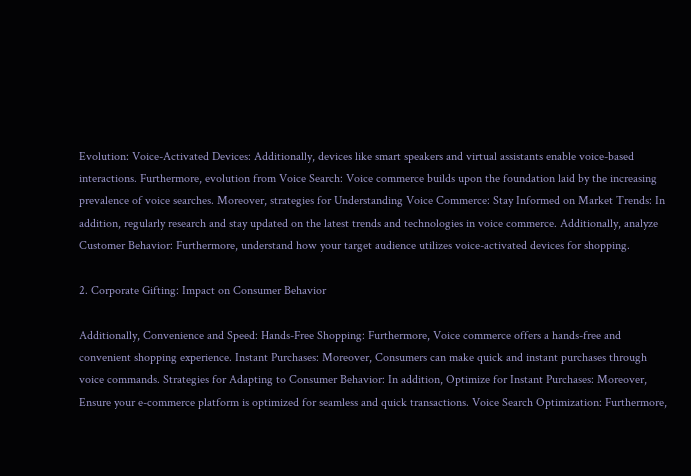Evolution: Voice-Activated Devices: Additionally, devices like smart speakers and virtual assistants enable voice-based interactions. Furthermore, evolution from Voice Search: Voice commerce builds upon the foundation laid by the increasing prevalence of voice searches. Moreover, strategies for Understanding Voice Commerce: Stay Informed on Market Trends: In addition, regularly research and stay updated on the latest trends and technologies in voice commerce. Additionally, analyze Customer Behavior: Furthermore, understand how your target audience utilizes voice-activated devices for shopping.

2. Corporate Gifting: Impact on Consumer Behavior

Additionally, Convenience and Speed: Hands-Free Shopping: Furthermore, Voice commerce offers a hands-free and convenient shopping experience. Instant Purchases: Moreover, Consumers can make quick and instant purchases through voice commands. Strategies for Adapting to Consumer Behavior: In addition, Optimize for Instant Purchases: Moreover, Ensure your e-commerce platform is optimized for seamless and quick transactions. Voice Search Optimization: Furthermore,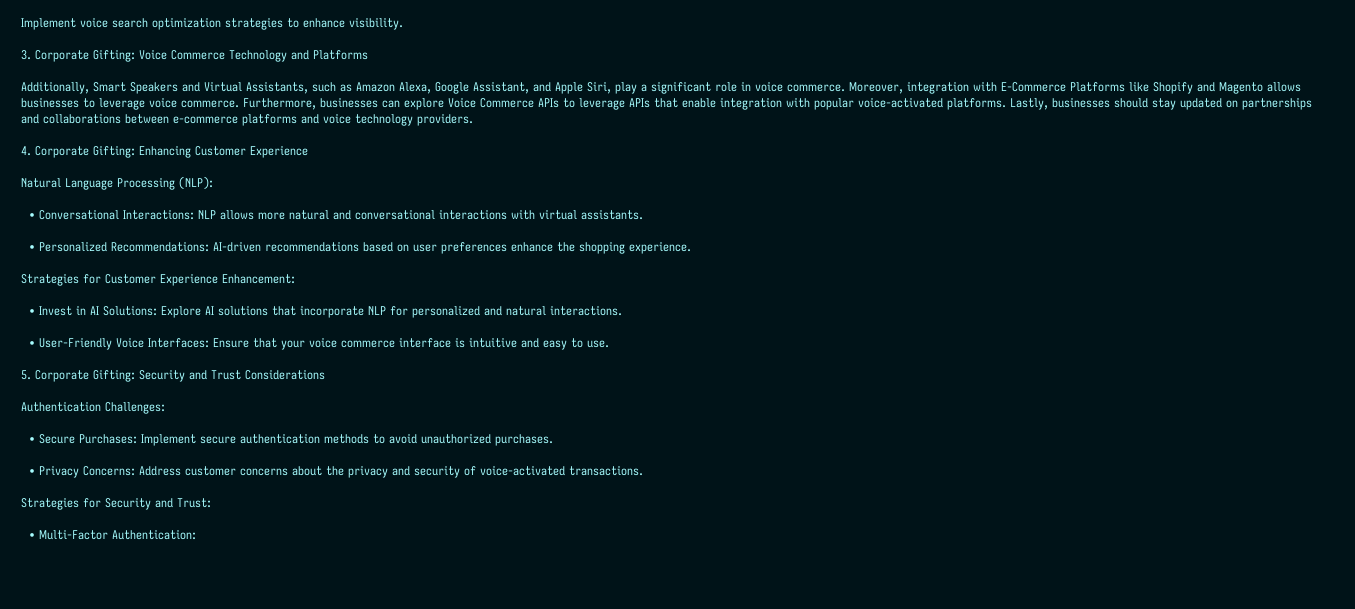Implement voice search optimization strategies to enhance visibility.

3. Corporate Gifting: Voice Commerce Technology and Platforms

Additionally, Smart Speakers and Virtual Assistants, such as Amazon Alexa, Google Assistant, and Apple Siri, play a significant role in voice commerce. Moreover, integration with E-Commerce Platforms like Shopify and Magento allows businesses to leverage voice commerce. Furthermore, businesses can explore Voice Commerce APIs to leverage APIs that enable integration with popular voice-activated platforms. Lastly, businesses should stay updated on partnerships and collaborations between e-commerce platforms and voice technology providers.

4. Corporate Gifting: Enhancing Customer Experience

Natural Language Processing (NLP):

  • Conversational Interactions: NLP allows more natural and conversational interactions with virtual assistants.

  • Personalized Recommendations: AI-driven recommendations based on user preferences enhance the shopping experience.

Strategies for Customer Experience Enhancement:

  • Invest in AI Solutions: Explore AI solutions that incorporate NLP for personalized and natural interactions.

  • User-Friendly Voice Interfaces: Ensure that your voice commerce interface is intuitive and easy to use.

5. Corporate Gifting: Security and Trust Considerations

Authentication Challenges:

  • Secure Purchases: Implement secure authentication methods to avoid unauthorized purchases.

  • Privacy Concerns: Address customer concerns about the privacy and security of voice-activated transactions.

Strategies for Security and Trust:

  • Multi-Factor Authentication: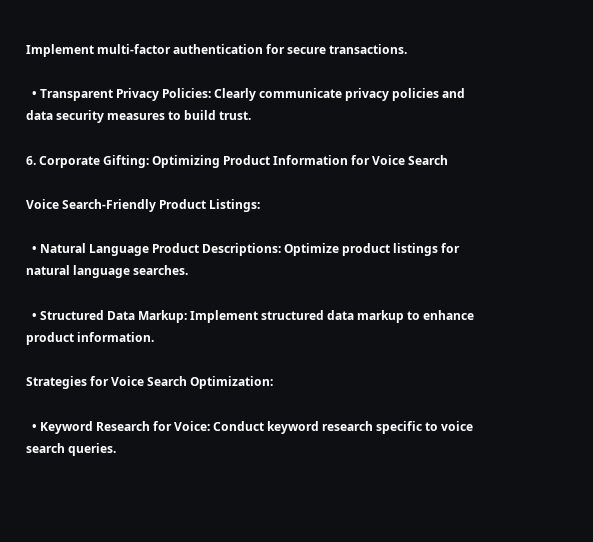Implement multi-factor authentication for secure transactions.

  • Transparent Privacy Policies: Clearly communicate privacy policies and data security measures to build trust.

6. Corporate Gifting: Optimizing Product Information for Voice Search

Voice Search-Friendly Product Listings:

  • Natural Language Product Descriptions: Optimize product listings for natural language searches.

  • Structured Data Markup: Implement structured data markup to enhance product information.

Strategies for Voice Search Optimization:

  • Keyword Research for Voice: Conduct keyword research specific to voice search queries.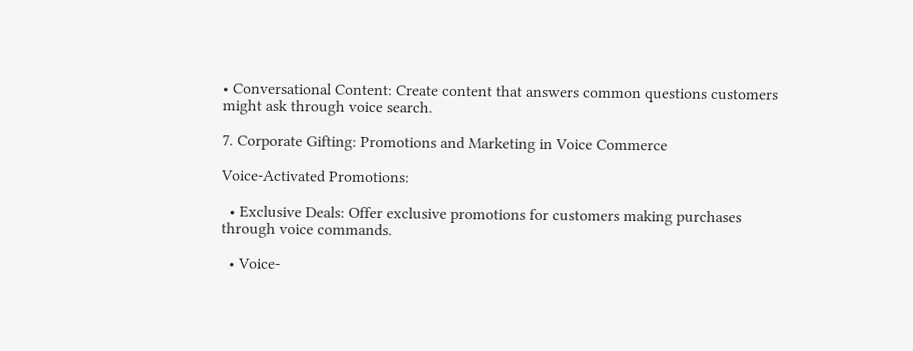• Conversational Content: Create content that answers common questions customers might ask through voice search.

7. Corporate Gifting: Promotions and Marketing in Voice Commerce

Voice-Activated Promotions:

  • Exclusive Deals: Offer exclusive promotions for customers making purchases through voice commands.

  • Voice-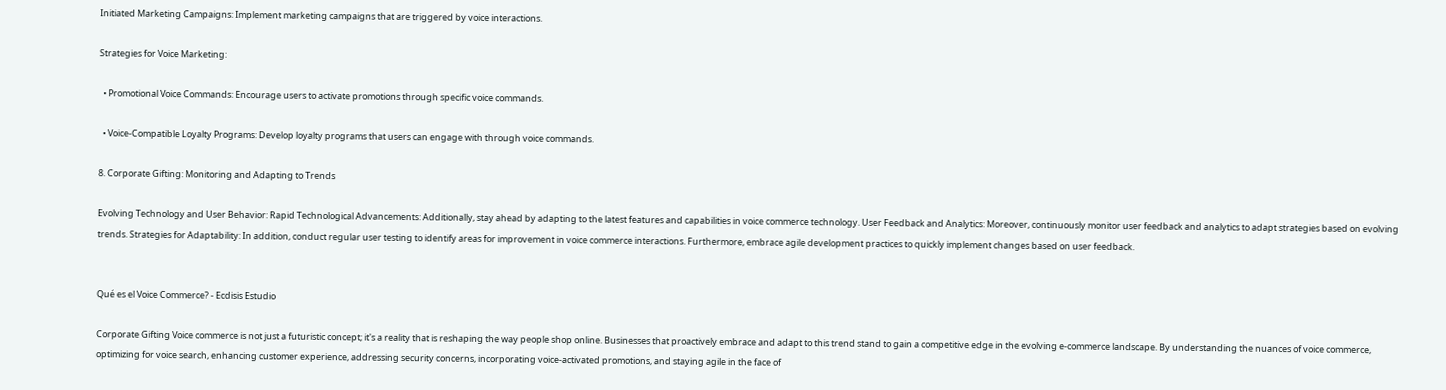Initiated Marketing Campaigns: Implement marketing campaigns that are triggered by voice interactions.

Strategies for Voice Marketing:

  • Promotional Voice Commands: Encourage users to activate promotions through specific voice commands.

  • Voice-Compatible Loyalty Programs: Develop loyalty programs that users can engage with through voice commands.

8. Corporate Gifting: Monitoring and Adapting to Trends

Evolving Technology and User Behavior: Rapid Technological Advancements: Additionally, stay ahead by adapting to the latest features and capabilities in voice commerce technology. User Feedback and Analytics: Moreover, continuously monitor user feedback and analytics to adapt strategies based on evolving trends. Strategies for Adaptability: In addition, conduct regular user testing to identify areas for improvement in voice commerce interactions. Furthermore, embrace agile development practices to quickly implement changes based on user feedback.


Qué es el Voice Commerce? - Ecdisis Estudio

Corporate Gifting Voice commerce is not just a futuristic concept; it's a reality that is reshaping the way people shop online. Businesses that proactively embrace and adapt to this trend stand to gain a competitive edge in the evolving e-commerce landscape. By understanding the nuances of voice commerce, optimizing for voice search, enhancing customer experience, addressing security concerns, incorporating voice-activated promotions, and staying agile in the face of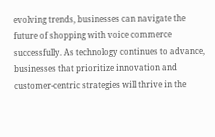evolving trends, businesses can navigate the future of shopping with voice commerce successfully. As technology continues to advance, businesses that prioritize innovation and customer-centric strategies will thrive in the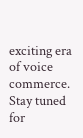exciting era of voice commerce. Stay tuned for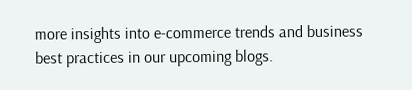more insights into e-commerce trends and business best practices in our upcoming blogs.